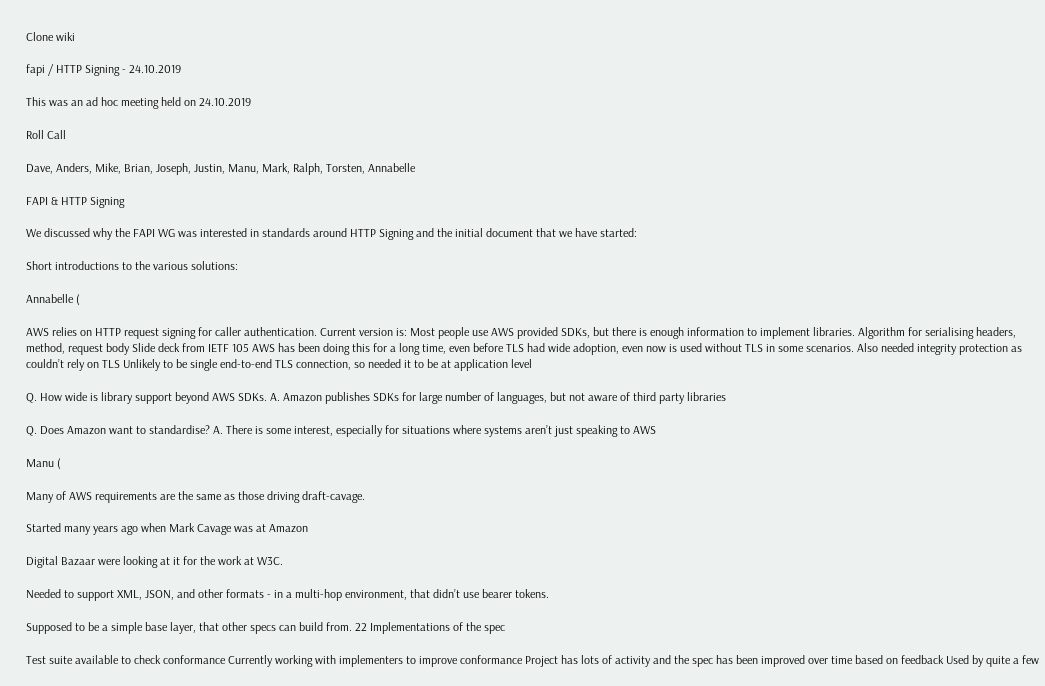Clone wiki

fapi / HTTP Signing - 24.10.2019

This was an ad hoc meeting held on 24.10.2019

Roll Call

Dave, Anders, Mike, Brian, Joseph, Justin, Manu, Mark, Ralph, Torsten, Annabelle

FAPI & HTTP Signing

We discussed why the FAPI WG was interested in standards around HTTP Signing and the initial document that we have started:

Short introductions to the various solutions:

Annabelle (

AWS relies on HTTP request signing for caller authentication. Current version is: Most people use AWS provided SDKs, but there is enough information to implement libraries. Algorithm for serialising headers, method, request body Slide deck from IETF 105 AWS has been doing this for a long time, even before TLS had wide adoption, even now is used without TLS in some scenarios. Also needed integrity protection as couldn’t rely on TLS Unlikely to be single end-to-end TLS connection, so needed it to be at application level

Q. How wide is library support beyond AWS SDKs. A. Amazon publishes SDKs for large number of languages, but not aware of third party libraries

Q. Does Amazon want to standardise? A. There is some interest, especially for situations where systems aren’t just speaking to AWS

Manu (

Many of AWS requirements are the same as those driving draft-cavage.

Started many years ago when Mark Cavage was at Amazon

Digital Bazaar were looking at it for the work at W3C.

Needed to support XML, JSON, and other formats - in a multi-hop environment, that didn’t use bearer tokens.

Supposed to be a simple base layer, that other specs can build from. 22 Implementations of the spec

Test suite available to check conformance Currently working with implementers to improve conformance Project has lots of activity and the spec has been improved over time based on feedback Used by quite a few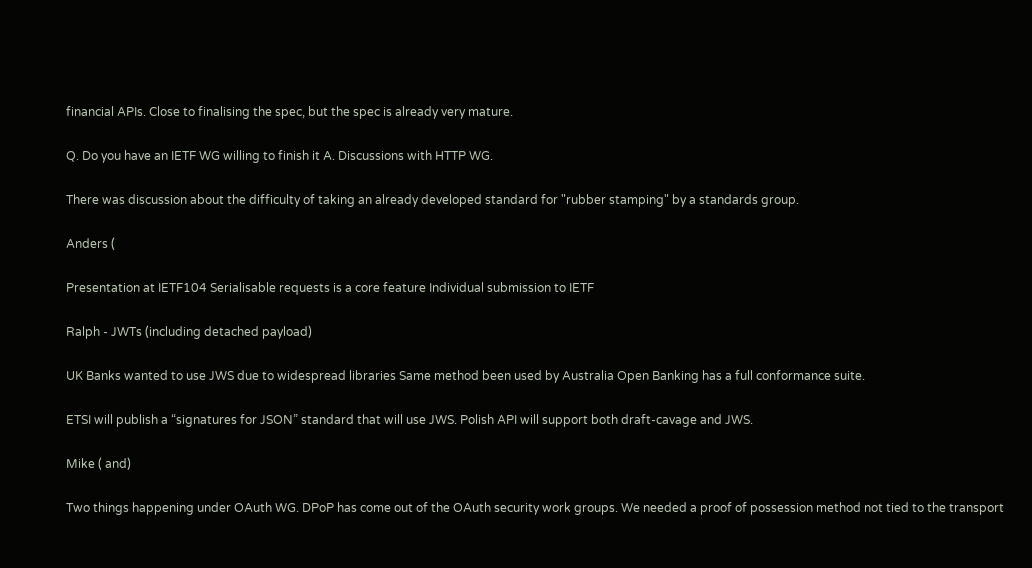financial APIs. Close to finalising the spec, but the spec is already very mature.

Q. Do you have an IETF WG willing to finish it A. Discussions with HTTP WG.

There was discussion about the difficulty of taking an already developed standard for "rubber stamping" by a standards group.

Anders (

Presentation at IETF104 Serialisable requests is a core feature Individual submission to IETF

Ralph - JWTs (including detached payload)

UK Banks wanted to use JWS due to widespread libraries Same method been used by Australia Open Banking has a full conformance suite.

ETSI will publish a “signatures for JSON” standard that will use JWS. Polish API will support both draft-cavage and JWS.

Mike ( and)

Two things happening under OAuth WG. DPoP has come out of the OAuth security work groups. We needed a proof of possession method not tied to the transport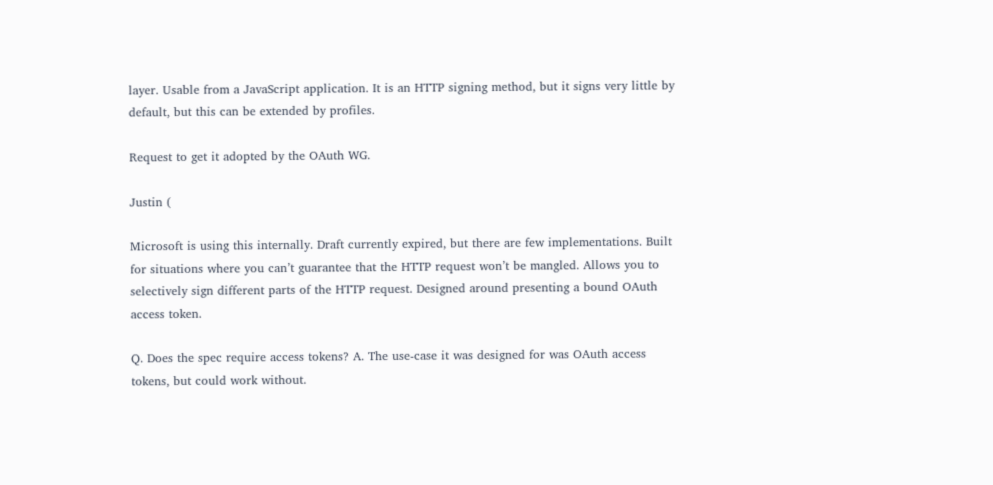layer. Usable from a JavaScript application. It is an HTTP signing method, but it signs very little by default, but this can be extended by profiles.

Request to get it adopted by the OAuth WG.

Justin (

Microsoft is using this internally. Draft currently expired, but there are few implementations. Built for situations where you can’t guarantee that the HTTP request won’t be mangled. Allows you to selectively sign different parts of the HTTP request. Designed around presenting a bound OAuth access token.

Q. Does the spec require access tokens? A. The use-case it was designed for was OAuth access tokens, but could work without.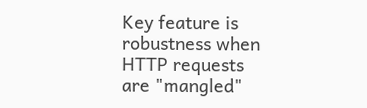Key feature is robustness when HTTP requests are "mangled"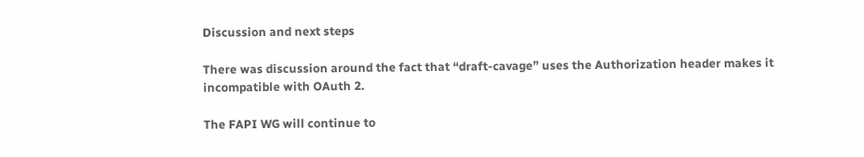Discussion and next steps

There was discussion around the fact that “draft-cavage” uses the Authorization header makes it incompatible with OAuth 2.

The FAPI WG will continue to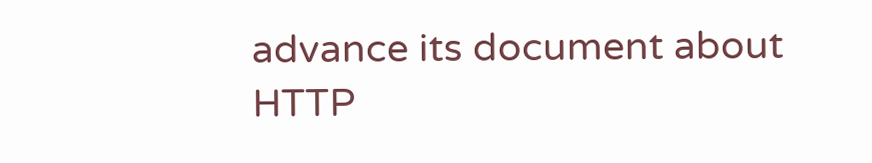advance its document about HTTP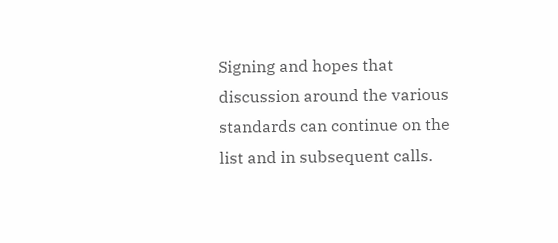Signing and hopes that discussion around the various standards can continue on the list and in subsequent calls.